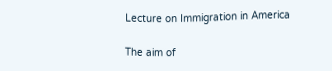Lecture on Immigration in America

The aim of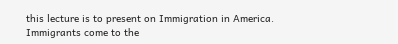this lecture is to present on Immigration in America. Immigrants come to the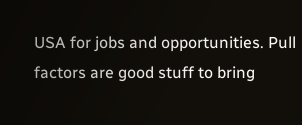USA for jobs and opportunities. Pull factors are good stuff to bring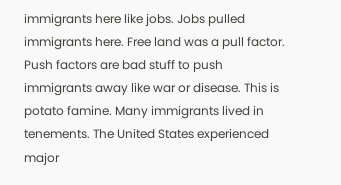immigrants here like jobs. Jobs pulled immigrants here. Free land was a pull factor. Push factors are bad stuff to push immigrants away like war or disease. This is potato famine. Many immigrants lived in tenements. The United States experienced major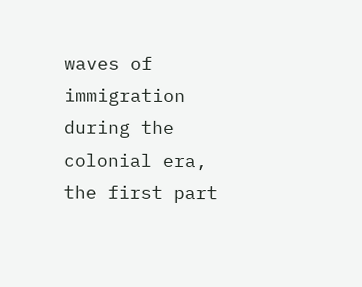waves of immigration during the colonial era, the first part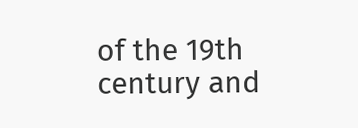of the 19th century and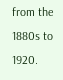from the 1880s to 1920.